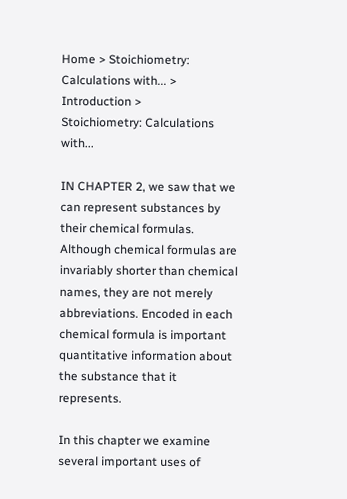Home > Stoichiometry: Calculations with... > Introduction >
Stoichiometry: Calculations with...

IN CHAPTER 2, we saw that we can represent substances by their chemical formulas. Although chemical formulas are invariably shorter than chemical names, they are not merely abbreviations. Encoded in each chemical formula is important quantitative information about the substance that it represents.

In this chapter we examine several important uses of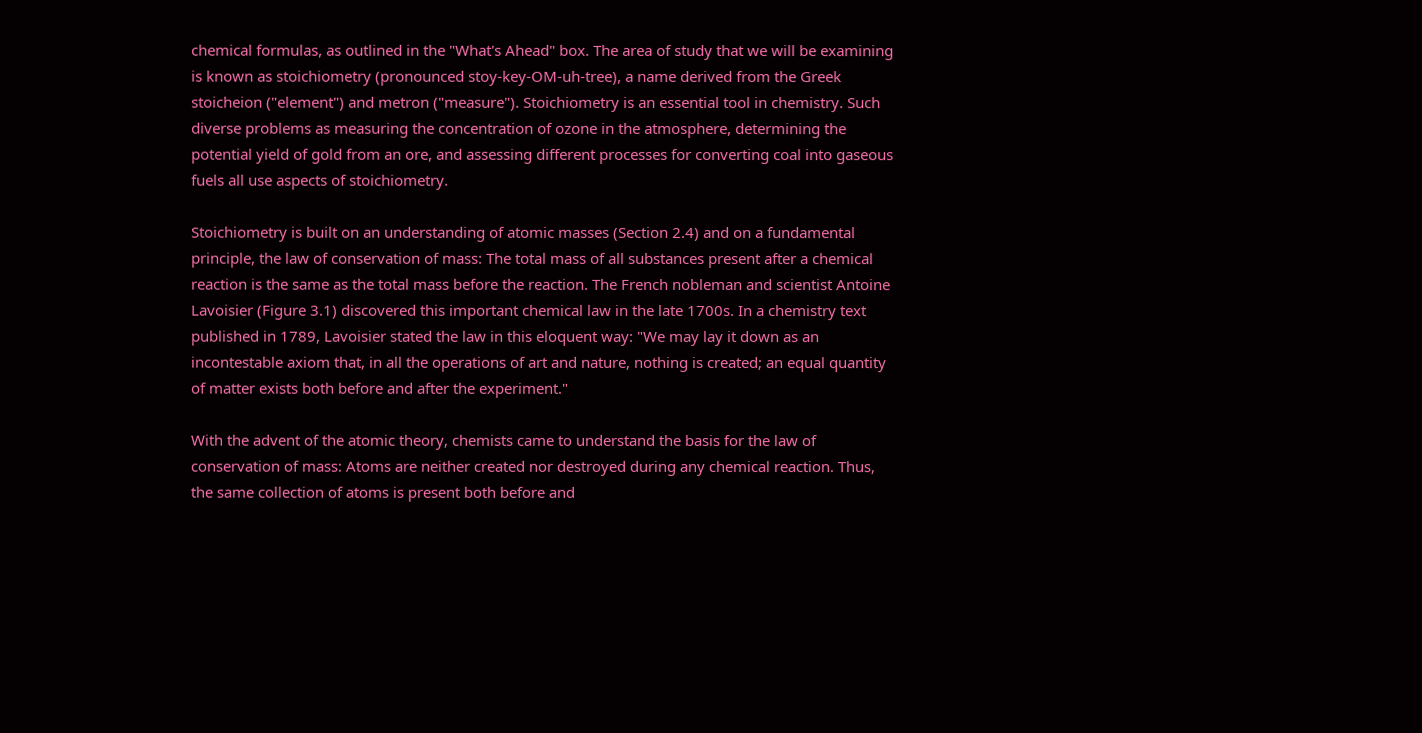chemical formulas, as outlined in the "What's Ahead" box. The area of study that we will be examining is known as stoichiometry (pronounced stoy-key-OM-uh-tree), a name derived from the Greek stoicheion ("element") and metron ("measure"). Stoichiometry is an essential tool in chemistry. Such diverse problems as measuring the concentration of ozone in the atmosphere, determining the potential yield of gold from an ore, and assessing different processes for converting coal into gaseous fuels all use aspects of stoichiometry.

Stoichiometry is built on an understanding of atomic masses (Section 2.4) and on a fundamental principle, the law of conservation of mass: The total mass of all substances present after a chemical reaction is the same as the total mass before the reaction. The French nobleman and scientist Antoine Lavoisier (Figure 3.1) discovered this important chemical law in the late 1700s. In a chemistry text published in 1789, Lavoisier stated the law in this eloquent way: "We may lay it down as an incontestable axiom that, in all the operations of art and nature, nothing is created; an equal quantity of matter exists both before and after the experiment."

With the advent of the atomic theory, chemists came to understand the basis for the law of conservation of mass: Atoms are neither created nor destroyed during any chemical reaction. Thus, the same collection of atoms is present both before and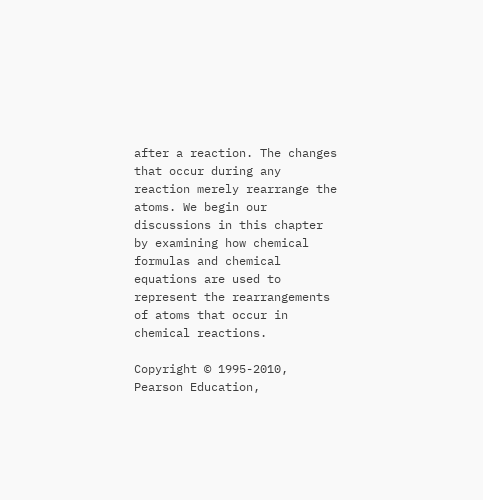after a reaction. The changes that occur during any reaction merely rearrange the atoms. We begin our discussions in this chapter by examining how chemical formulas and chemical equations are used to represent the rearrangements of atoms that occur in chemical reactions.

Copyright © 1995-2010, Pearson Education,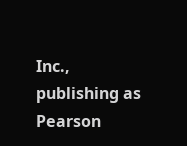Inc., publishing as Pearson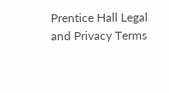Prentice Hall Legal and Privacy Terms